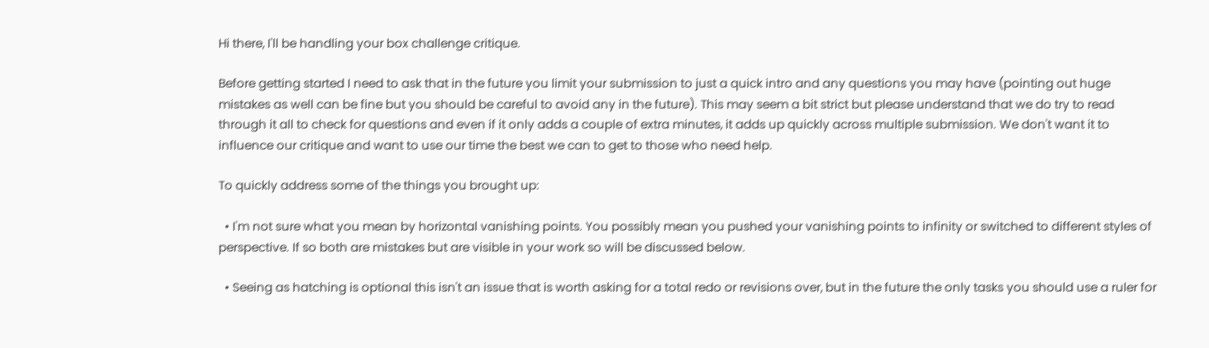Hi there, I'll be handling your box challenge critique.

Before getting started I need to ask that in the future you limit your submission to just a quick intro and any questions you may have (pointing out huge mistakes as well can be fine but you should be careful to avoid any in the future). This may seem a bit strict but please understand that we do try to read through it all to check for questions and even if it only adds a couple of extra minutes, it adds up quickly across multiple submission. We don't want it to influence our critique and want to use our time the best we can to get to those who need help.

To quickly address some of the things you brought up:

  • I'm not sure what you mean by horizontal vanishing points. You possibly mean you pushed your vanishing points to infinity or switched to different styles of perspective. If so both are mistakes but are visible in your work so will be discussed below.

  • Seeing as hatching is optional this isn't an issue that is worth asking for a total redo or revisions over, but in the future the only tasks you should use a ruler for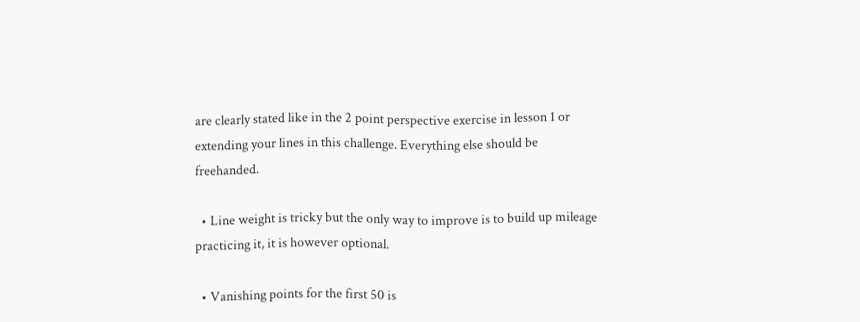are clearly stated like in the 2 point perspective exercise in lesson 1 or extending your lines in this challenge. Everything else should be freehanded.

  • Line weight is tricky but the only way to improve is to build up mileage practicing it, it is however optional.

  • Vanishing points for the first 50 is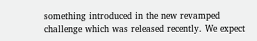something introduced in the new revamped challenge which was released recently. We expect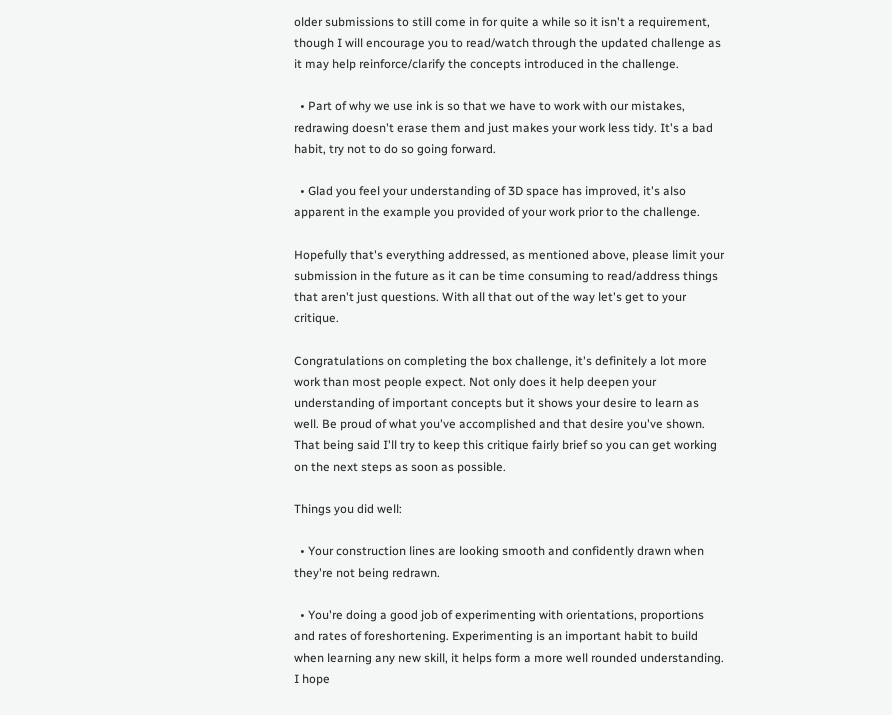older submissions to still come in for quite a while so it isn't a requirement, though I will encourage you to read/watch through the updated challenge as it may help reinforce/clarify the concepts introduced in the challenge.

  • Part of why we use ink is so that we have to work with our mistakes, redrawing doesn't erase them and just makes your work less tidy. It's a bad habit, try not to do so going forward.

  • Glad you feel your understanding of 3D space has improved, it's also apparent in the example you provided of your work prior to the challenge.

Hopefully that's everything addressed, as mentioned above, please limit your submission in the future as it can be time consuming to read/address things that aren't just questions. With all that out of the way let's get to your critique.

Congratulations on completing the box challenge, it's definitely a lot more work than most people expect. Not only does it help deepen your understanding of important concepts but it shows your desire to learn as well. Be proud of what you've accomplished and that desire you've shown. That being said I'll try to keep this critique fairly brief so you can get working on the next steps as soon as possible.

Things you did well:

  • Your construction lines are looking smooth and confidently drawn when they're not being redrawn.

  • You're doing a good job of experimenting with orientations, proportions and rates of foreshortening. Experimenting is an important habit to build when learning any new skill, it helps form a more well rounded understanding. I hope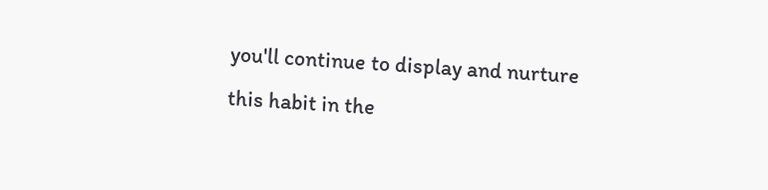you'll continue to display and nurture this habit in the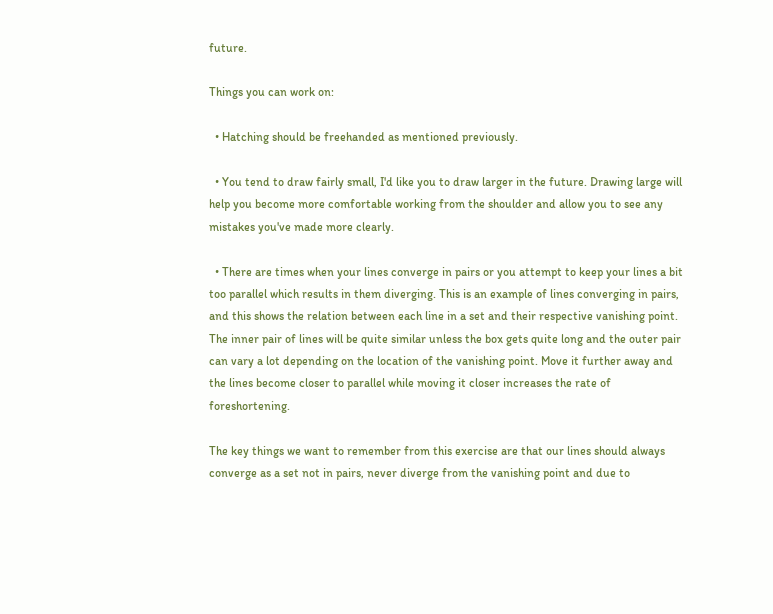future.

Things you can work on:

  • Hatching should be freehanded as mentioned previously.

  • You tend to draw fairly small, I'd like you to draw larger in the future. Drawing large will help you become more comfortable working from the shoulder and allow you to see any mistakes you've made more clearly.

  • There are times when your lines converge in pairs or you attempt to keep your lines a bit too parallel which results in them diverging. This is an example of lines converging in pairs, and this shows the relation between each line in a set and their respective vanishing point. The inner pair of lines will be quite similar unless the box gets quite long and the outer pair can vary a lot depending on the location of the vanishing point. Move it further away and the lines become closer to parallel while moving it closer increases the rate of foreshortening.

The key things we want to remember from this exercise are that our lines should always converge as a set not in pairs, never diverge from the vanishing point and due to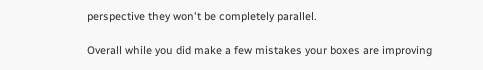perspective they won't be completely parallel.

Overall while you did make a few mistakes your boxes are improving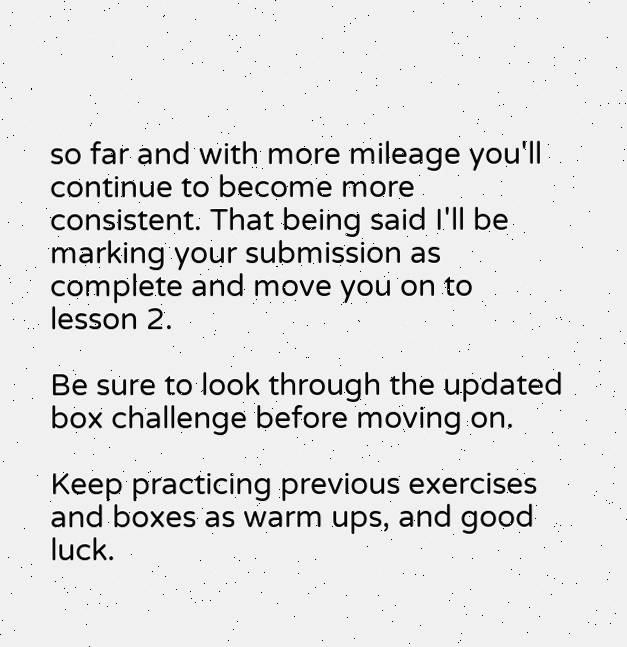so far and with more mileage you'll continue to become more consistent. That being said I'll be marking your submission as complete and move you on to lesson 2.

Be sure to look through the updated box challenge before moving on.

Keep practicing previous exercises and boxes as warm ups, and good luck.